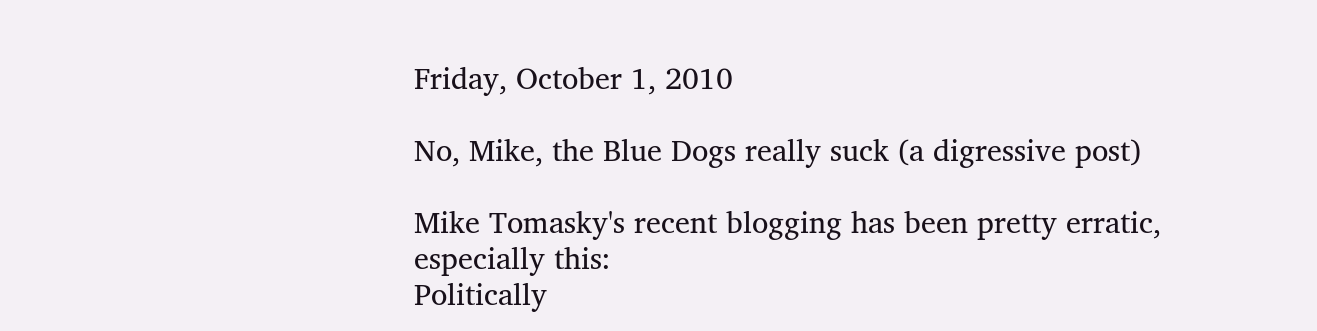Friday, October 1, 2010

No, Mike, the Blue Dogs really suck (a digressive post)

Mike Tomasky's recent blogging has been pretty erratic, especially this:
Politically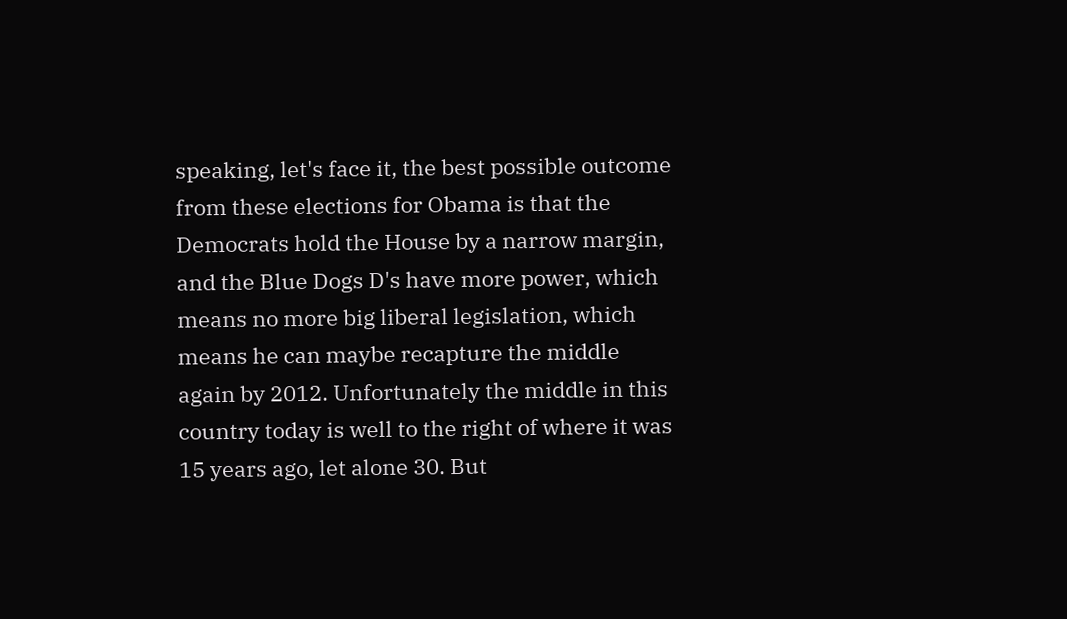speaking, let's face it, the best possible outcome from these elections for Obama is that the Democrats hold the House by a narrow margin, and the Blue Dogs D's have more power, which means no more big liberal legislation, which means he can maybe recapture the middle again by 2012. Unfortunately the middle in this country today is well to the right of where it was 15 years ago, let alone 30. But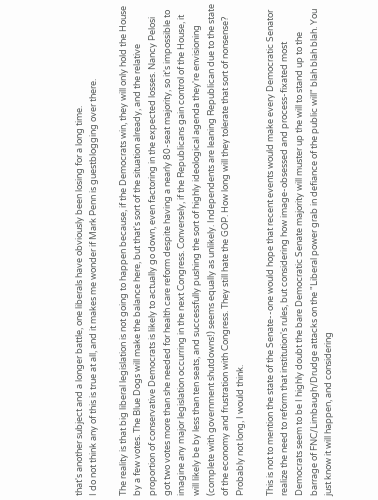that's another subject and a longer battle, one liberals have obviously been losing for a long time.
I do not think any of this is true at all, and it makes me wonder if Mark Penn is guestblogging over there.

The reality is that big liberal legislation is not going to happen because, if the Democrats win, they will only hold the House by a few votes. The Blue Dogs will make the balance here, but that's sort of the situation already, and the relative proportion of conservative Democrats is likely to actually go down, even factoring in the expected losses. Nancy Pelosi got two votes more than she needed for health care reform despite having a nearly 80-seat majority, so it's impossible to imagine any major legislation occurring in the next Congress. Conversely, if the Republicans gain control of the House, it will likely be by less than ten seats, and successfully pushing the sort of highly ideological agenda they're envisioning (complete with government shutdowns!) seems equally as unlikely. Independents are leaning Republican due to the state of the economy and frustration with Congress. They still hate the GOP. How long will they tolerate that sort of nonsense? Probably not long, I would think.

This is not to mention the state of the Senate--one would hope that recent events would make every Democratic Senator realize the need to reform that institution's rules, but considering how image-obsessed and process-fixated most Democrats seem to be I highly doubt the bare Democratic Senate majority will muster up the will to stand up to the barrage of FNC/Limbaugh/Drudge attacks on the "Liberal power grab in defiance of the public will" blah blah blah. You just know it will happen, and considering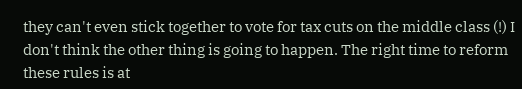they can't even stick together to vote for tax cuts on the middle class (!) I don't think the other thing is going to happen. The right time to reform these rules is at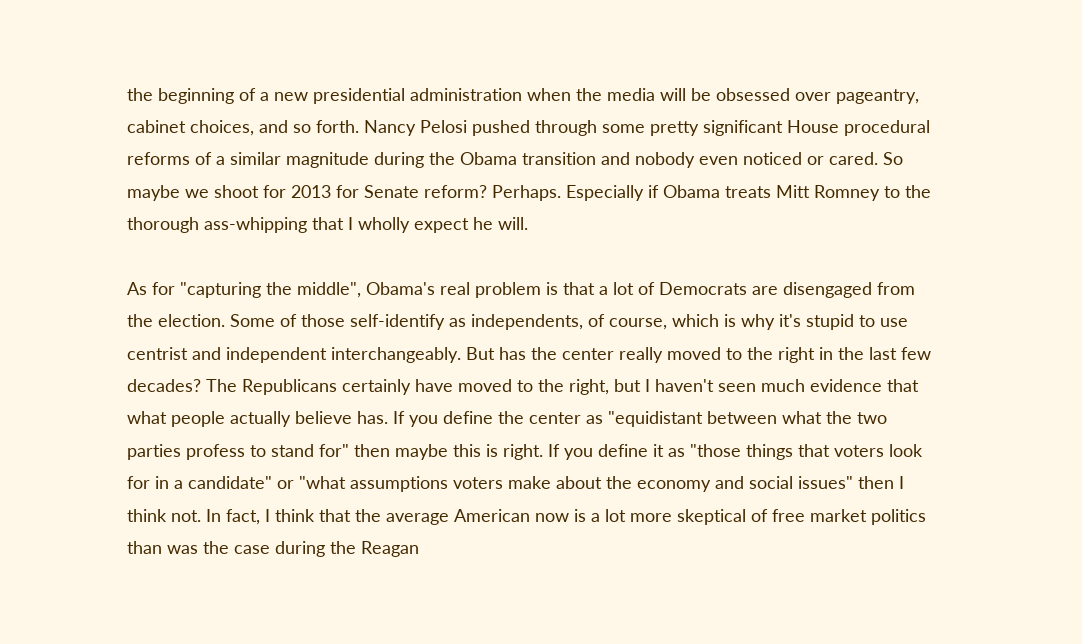the beginning of a new presidential administration when the media will be obsessed over pageantry, cabinet choices, and so forth. Nancy Pelosi pushed through some pretty significant House procedural reforms of a similar magnitude during the Obama transition and nobody even noticed or cared. So maybe we shoot for 2013 for Senate reform? Perhaps. Especially if Obama treats Mitt Romney to the thorough ass-whipping that I wholly expect he will.

As for "capturing the middle", Obama's real problem is that a lot of Democrats are disengaged from the election. Some of those self-identify as independents, of course, which is why it's stupid to use centrist and independent interchangeably. But has the center really moved to the right in the last few decades? The Republicans certainly have moved to the right, but I haven't seen much evidence that what people actually believe has. If you define the center as "equidistant between what the two parties profess to stand for" then maybe this is right. If you define it as "those things that voters look for in a candidate" or "what assumptions voters make about the economy and social issues" then I think not. In fact, I think that the average American now is a lot more skeptical of free market politics than was the case during the Reagan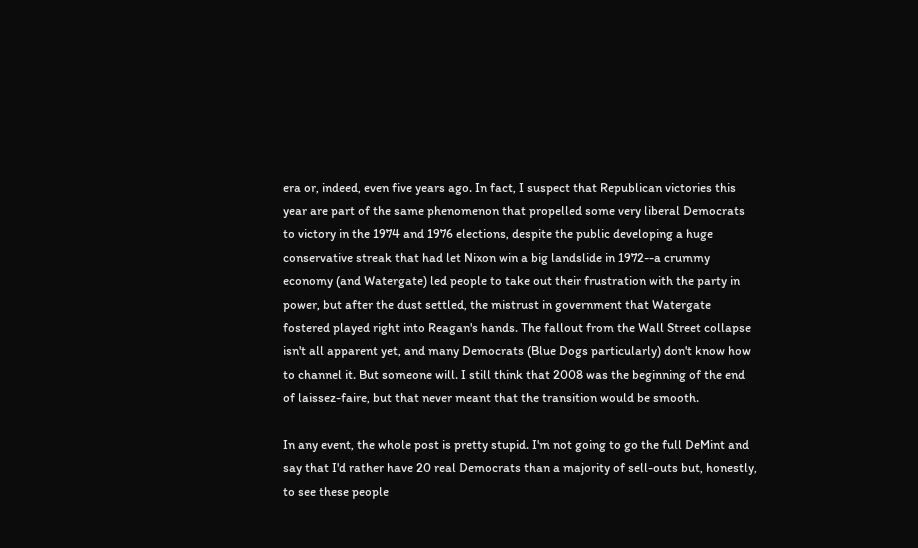era or, indeed, even five years ago. In fact, I suspect that Republican victories this year are part of the same phenomenon that propelled some very liberal Democrats to victory in the 1974 and 1976 elections, despite the public developing a huge conservative streak that had let Nixon win a big landslide in 1972--a crummy economy (and Watergate) led people to take out their frustration with the party in power, but after the dust settled, the mistrust in government that Watergate fostered played right into Reagan's hands. The fallout from the Wall Street collapse isn't all apparent yet, and many Democrats (Blue Dogs particularly) don't know how to channel it. But someone will. I still think that 2008 was the beginning of the end of laissez-faire, but that never meant that the transition would be smooth.

In any event, the whole post is pretty stupid. I'm not going to go the full DeMint and say that I'd rather have 20 real Democrats than a majority of sell-outs but, honestly, to see these people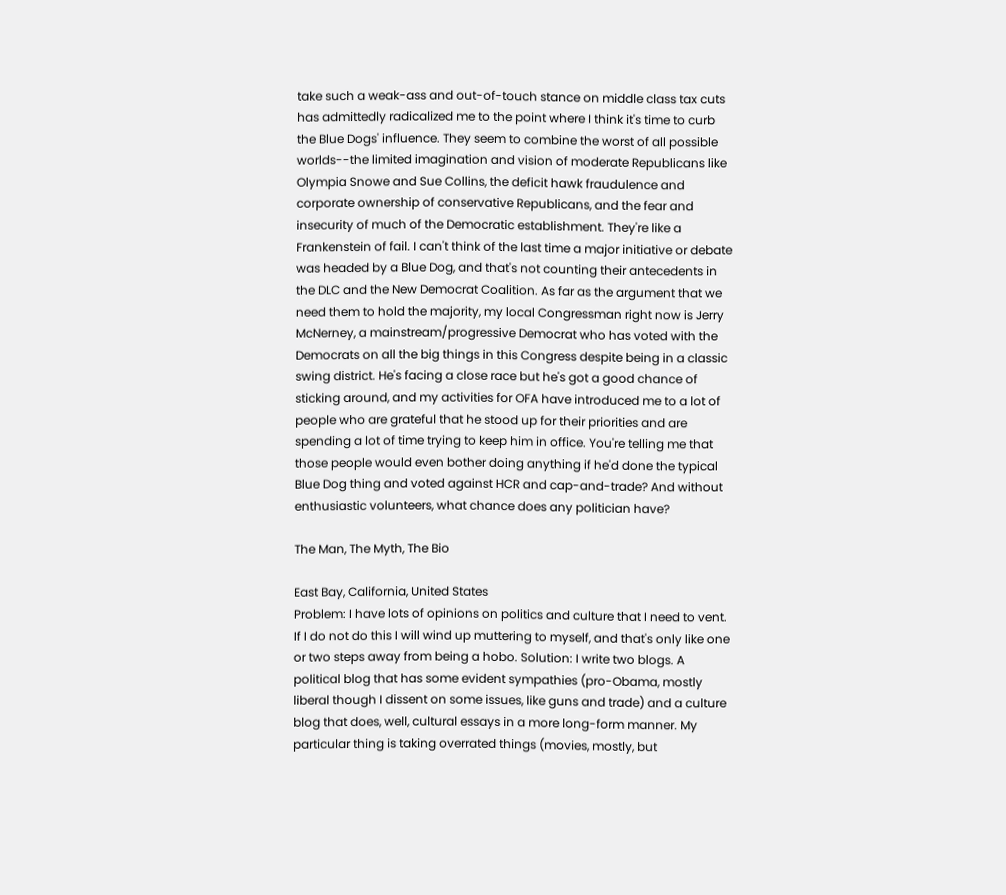take such a weak-ass and out-of-touch stance on middle class tax cuts has admittedly radicalized me to the point where I think it's time to curb the Blue Dogs' influence. They seem to combine the worst of all possible worlds--the limited imagination and vision of moderate Republicans like Olympia Snowe and Sue Collins, the deficit hawk fraudulence and corporate ownership of conservative Republicans, and the fear and insecurity of much of the Democratic establishment. They're like a Frankenstein of fail. I can't think of the last time a major initiative or debate was headed by a Blue Dog, and that's not counting their antecedents in the DLC and the New Democrat Coalition. As far as the argument that we need them to hold the majority, my local Congressman right now is Jerry McNerney, a mainstream/progressive Democrat who has voted with the Democrats on all the big things in this Congress despite being in a classic swing district. He's facing a close race but he's got a good chance of sticking around, and my activities for OFA have introduced me to a lot of people who are grateful that he stood up for their priorities and are spending a lot of time trying to keep him in office. You're telling me that those people would even bother doing anything if he'd done the typical Blue Dog thing and voted against HCR and cap-and-trade? And without enthusiastic volunteers, what chance does any politician have?

The Man, The Myth, The Bio

East Bay, California, United States
Problem: I have lots of opinions on politics and culture that I need to vent. If I do not do this I will wind up muttering to myself, and that's only like one or two steps away from being a hobo. Solution: I write two blogs. A political blog that has some evident sympathies (pro-Obama, mostly liberal though I dissent on some issues, like guns and trade) and a culture blog that does, well, cultural essays in a more long-form manner. My particular thing is taking overrated things (movies, mostly, but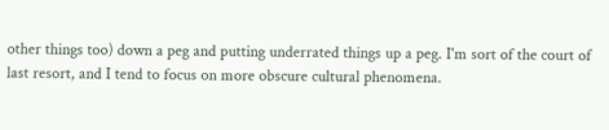other things too) down a peg and putting underrated things up a peg. I'm sort of the court of last resort, and I tend to focus on more obscure cultural phenomena.